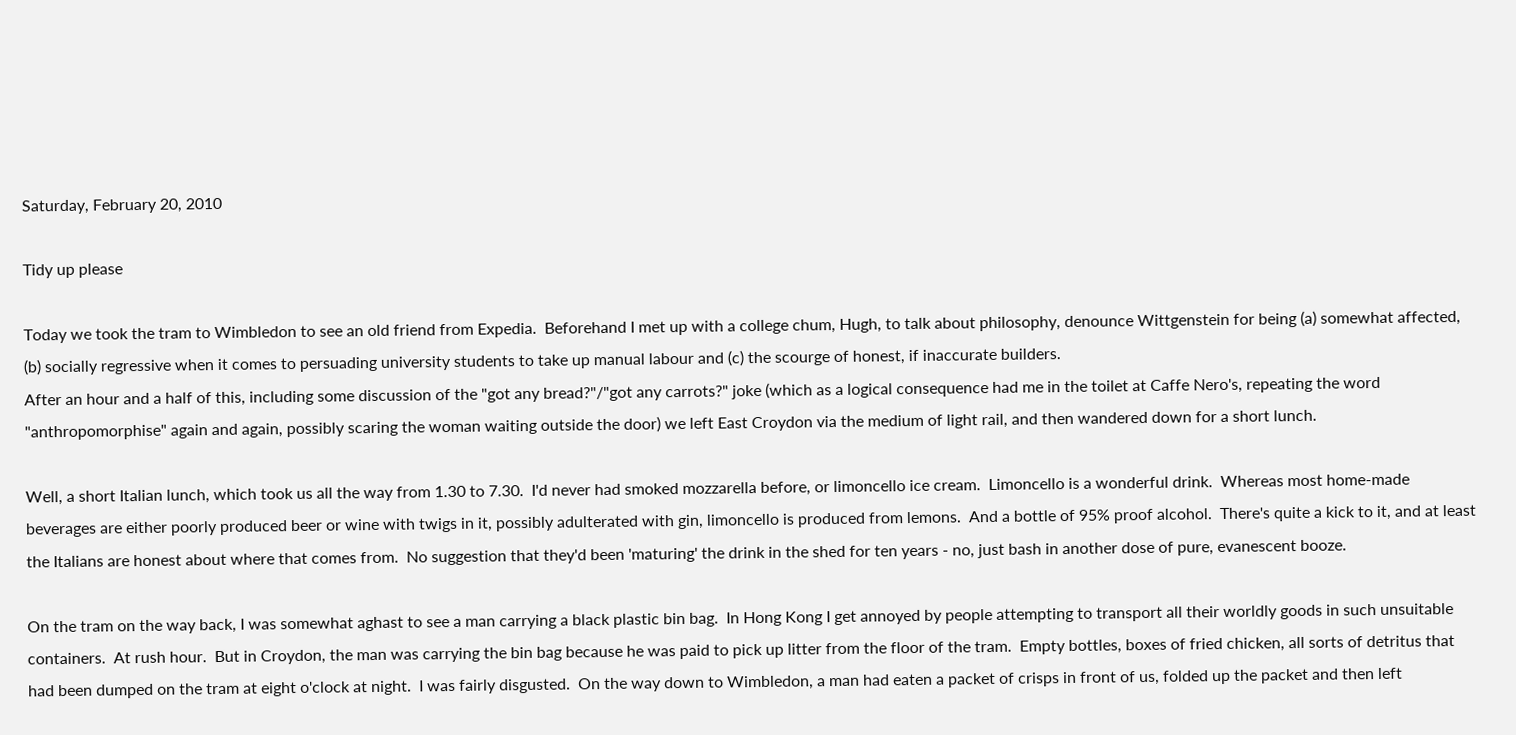Saturday, February 20, 2010

Tidy up please

Today we took the tram to Wimbledon to see an old friend from Expedia.  Beforehand I met up with a college chum, Hugh, to talk about philosophy, denounce Wittgenstein for being (a) somewhat affected, (b) socially regressive when it comes to persuading university students to take up manual labour and (c) the scourge of honest, if inaccurate builders.
After an hour and a half of this, including some discussion of the "got any bread?"/"got any carrots?" joke (which as a logical consequence had me in the toilet at Caffe Nero's, repeating the word "anthropomorphise" again and again, possibly scaring the woman waiting outside the door) we left East Croydon via the medium of light rail, and then wandered down for a short lunch.

Well, a short Italian lunch, which took us all the way from 1.30 to 7.30.  I'd never had smoked mozzarella before, or limoncello ice cream.  Limoncello is a wonderful drink.  Whereas most home-made beverages are either poorly produced beer or wine with twigs in it, possibly adulterated with gin, limoncello is produced from lemons.  And a bottle of 95% proof alcohol.  There's quite a kick to it, and at least the Italians are honest about where that comes from.  No suggestion that they'd been 'maturing' the drink in the shed for ten years - no, just bash in another dose of pure, evanescent booze.

On the tram on the way back, I was somewhat aghast to see a man carrying a black plastic bin bag.  In Hong Kong I get annoyed by people attempting to transport all their worldly goods in such unsuitable containers.  At rush hour.  But in Croydon, the man was carrying the bin bag because he was paid to pick up litter from the floor of the tram.  Empty bottles, boxes of fried chicken, all sorts of detritus that had been dumped on the tram at eight o'clock at night.  I was fairly disgusted.  On the way down to Wimbledon, a man had eaten a packet of crisps in front of us, folded up the packet and then left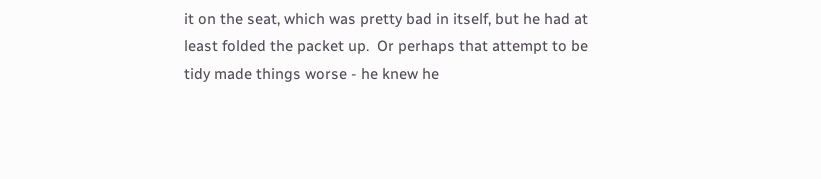it on the seat, which was pretty bad in itself, but he had at least folded the packet up.  Or perhaps that attempt to be tidy made things worse - he knew he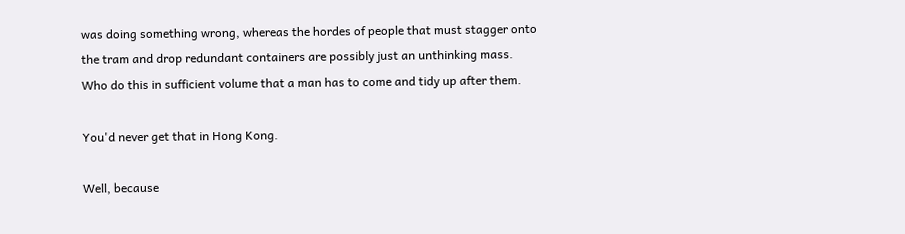was doing something wrong, whereas the hordes of people that must stagger onto the tram and drop redundant containers are possibly just an unthinking mass.  Who do this in sufficient volume that a man has to come and tidy up after them.

You'd never get that in Hong Kong.

Well, because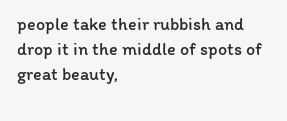people take their rubbish and drop it in the middle of spots of great beauty,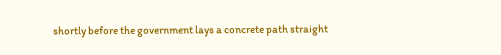shortly before the government lays a concrete path straight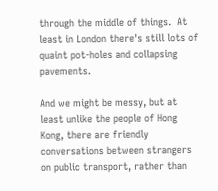through the middle of things.  At least in London there's still lots of quaint pot-holes and collapsing pavements.

And we might be messy, but at least unlike the people of Hong Kong, there are friendly conversations between strangers on public transport, rather than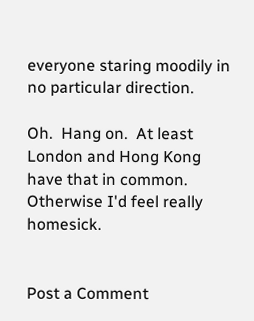everyone staring moodily in no particular direction.

Oh.  Hang on.  At least London and Hong Kong have that in common.  Otherwise I'd feel really homesick.


Post a Comment